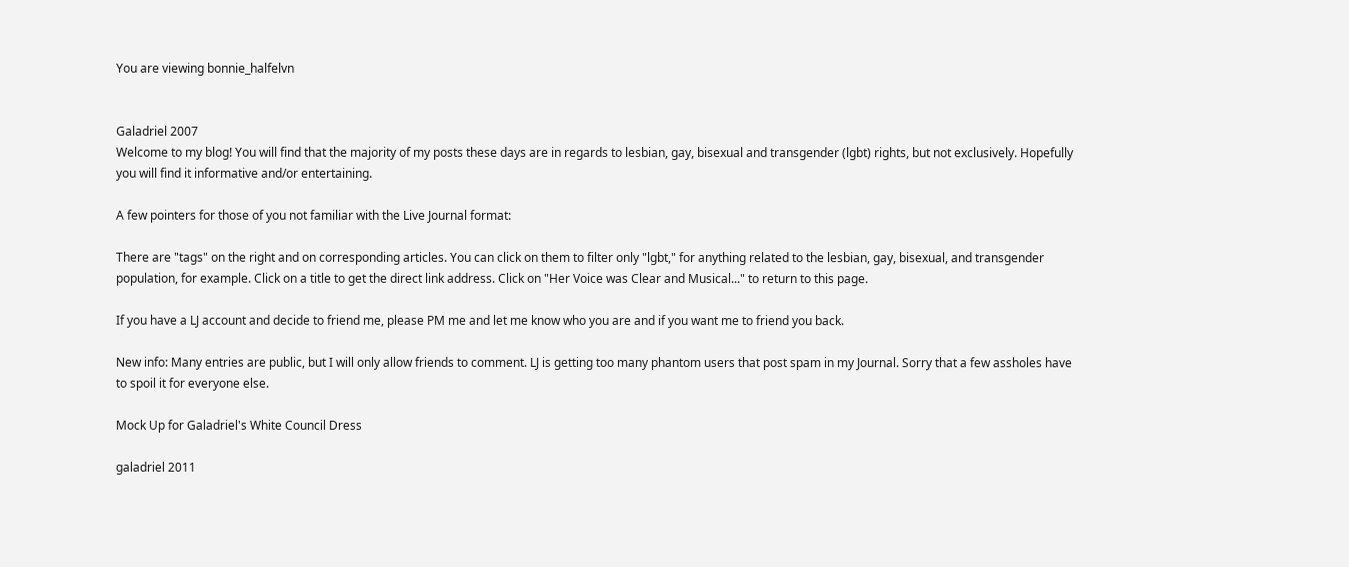You are viewing bonnie_halfelvn


Galadriel 2007
Welcome to my blog! You will find that the majority of my posts these days are in regards to lesbian, gay, bisexual and transgender (lgbt) rights, but not exclusively. Hopefully you will find it informative and/or entertaining.

A few pointers for those of you not familiar with the Live Journal format:

There are "tags" on the right and on corresponding articles. You can click on them to filter only "lgbt," for anything related to the lesbian, gay, bisexual, and transgender population, for example. Click on a title to get the direct link address. Click on "Her Voice was Clear and Musical..." to return to this page.

If you have a LJ account and decide to friend me, please PM me and let me know who you are and if you want me to friend you back.

New info: Many entries are public, but I will only allow friends to comment. LJ is getting too many phantom users that post spam in my Journal. Sorry that a few assholes have to spoil it for everyone else.

Mock Up for Galadriel's White Council Dress

galadriel 2011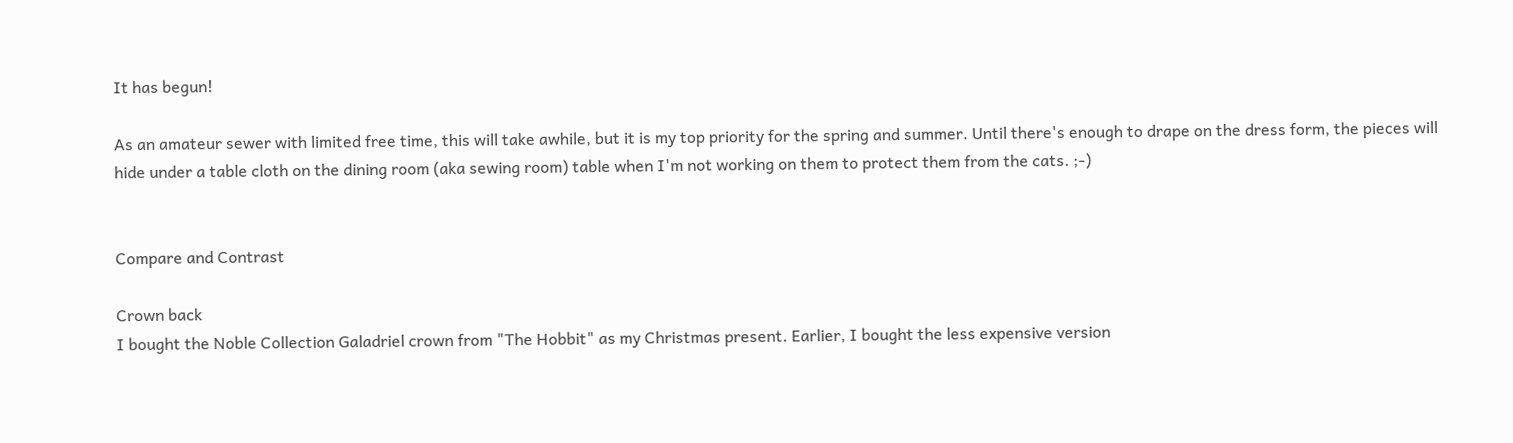It has begun!

As an amateur sewer with limited free time, this will take awhile, but it is my top priority for the spring and summer. Until there's enough to drape on the dress form, the pieces will hide under a table cloth on the dining room (aka sewing room) table when I'm not working on them to protect them from the cats. ;-)


Compare and Contrast

Crown back
I bought the Noble Collection Galadriel crown from "The Hobbit" as my Christmas present. Earlier, I bought the less expensive version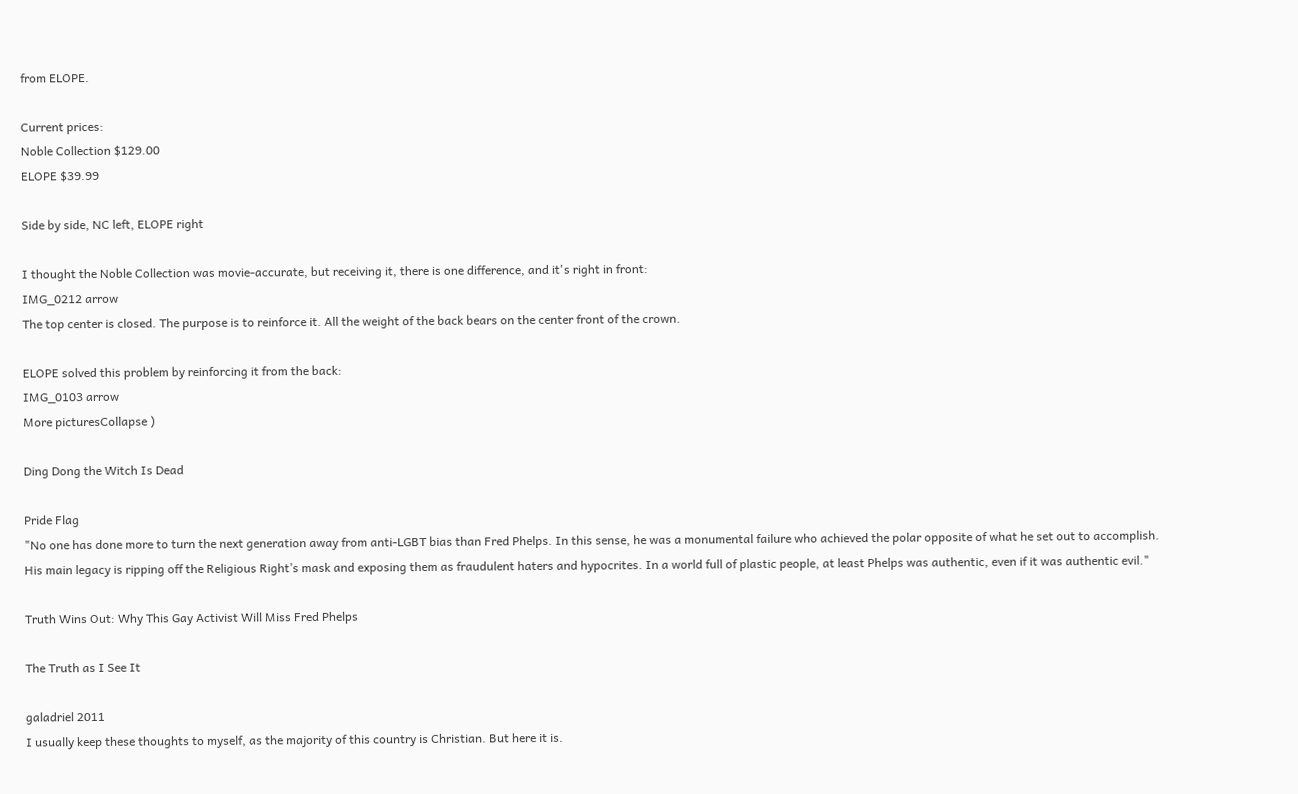from ELOPE.

Current prices:
Noble Collection $129.00
ELOPE $39.99

Side by side, NC left, ELOPE right

I thought the Noble Collection was movie-accurate, but receiving it, there is one difference, and it's right in front:
IMG_0212 arrow
The top center is closed. The purpose is to reinforce it. All the weight of the back bears on the center front of the crown.

ELOPE solved this problem by reinforcing it from the back:
IMG_0103 arrow
More picturesCollapse )

Ding Dong the Witch Is Dead

Pride Flag
"No one has done more to turn the next generation away from anti-LGBT bias than Fred Phelps. In this sense, he was a monumental failure who achieved the polar opposite of what he set out to accomplish. His main legacy is ripping off the Religious Right’s mask and exposing them as fraudulent haters and hypocrites. In a world full of plastic people, at least Phelps was authentic, even if it was authentic evil."

Truth Wins Out: Why This Gay Activist Will Miss Fred Phelps

The Truth as I See It

galadriel 2011
I usually keep these thoughts to myself, as the majority of this country is Christian. But here it is.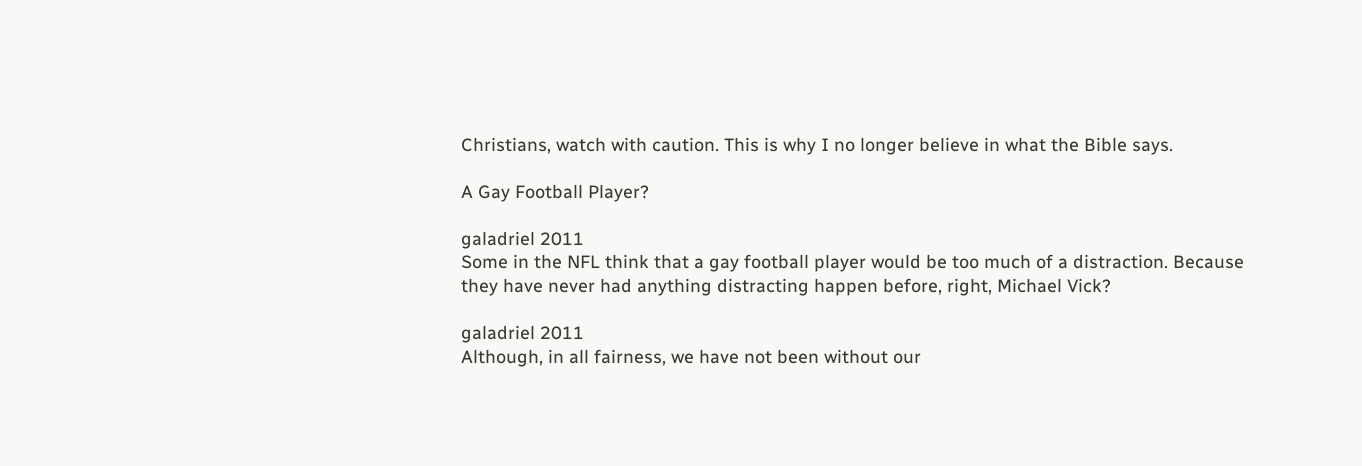Christians, watch with caution. This is why I no longer believe in what the Bible says.

A Gay Football Player?

galadriel 2011
Some in the NFL think that a gay football player would be too much of a distraction. Because they have never had anything distracting happen before, right, Michael Vick?

galadriel 2011
Although, in all fairness, we have not been without our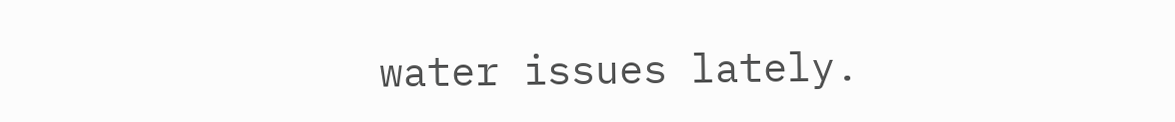water issues lately.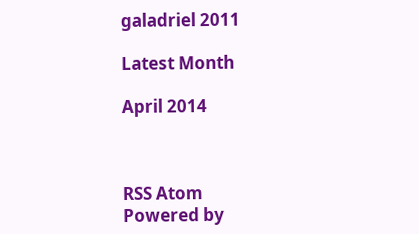galadriel 2011

Latest Month

April 2014



RSS Atom
Powered by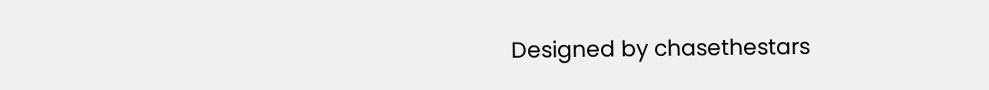Designed by chasethestars